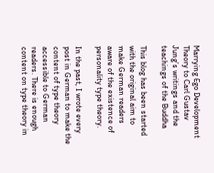Marrying Ego Development Theory to Carl Gustav Jung’s writings and the teachings of the Buddha

This blog has been started with the original aim to make German readers aware of the existence of personality type theory.

In the past, I wrote every post in German to make the content of type theory accessible to German readers. There is enough content on type theory in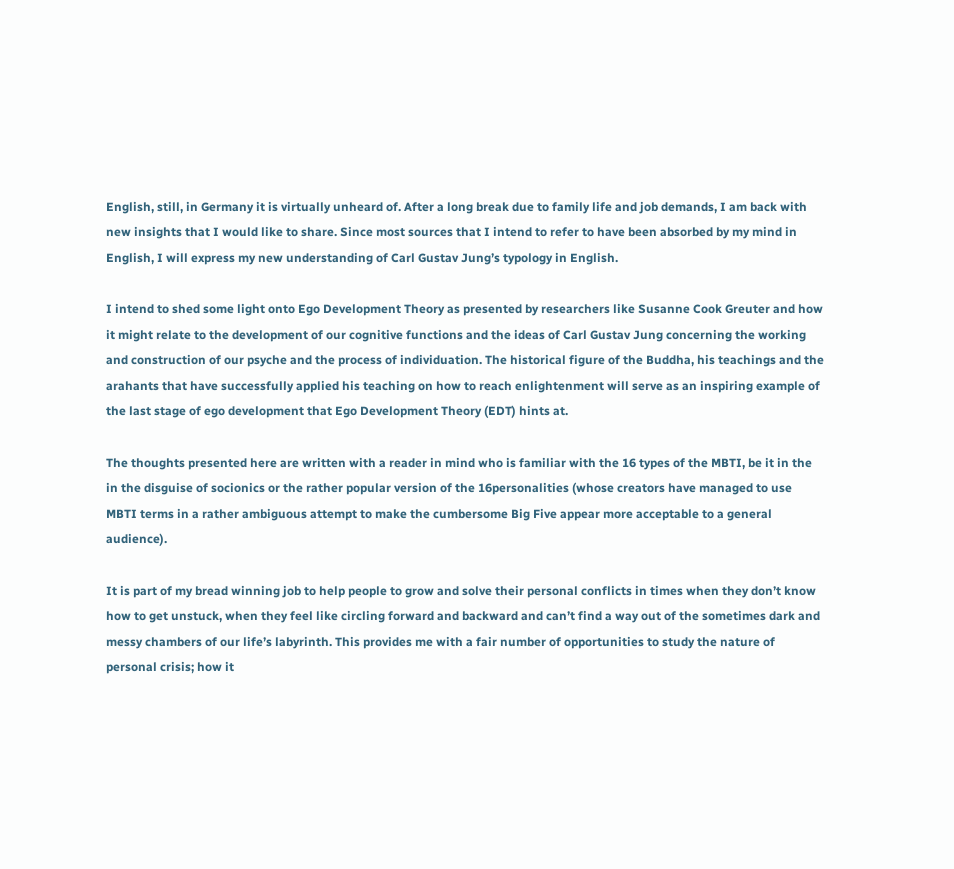English, still, in Germany it is virtually unheard of. After a long break due to family life and job demands, I am back with new insights that I would like to share. Since most sources that I intend to refer to have been absorbed by my mind in English, I will express my new understanding of Carl Gustav Jung’s typology in English.

I intend to shed some light onto Ego Development Theory as presented by researchers like Susanne Cook Greuter and how it might relate to the development of our cognitive functions and the ideas of Carl Gustav Jung concerning the working and construction of our psyche and the process of individuation. The historical figure of the Buddha, his teachings and the arahants that have successfully applied his teaching on how to reach enlightenment will serve as an inspiring example of the last stage of ego development that Ego Development Theory (EDT) hints at.

The thoughts presented here are written with a reader in mind who is familiar with the 16 types of the MBTI, be it in the in the disguise of socionics or the rather popular version of the 16personalities (whose creators have managed to use MBTI terms in a rather ambiguous attempt to make the cumbersome Big Five appear more acceptable to a general audience).

It is part of my bread winning job to help people to grow and solve their personal conflicts in times when they don’t know how to get unstuck, when they feel like circling forward and backward and can’t find a way out of the sometimes dark and messy chambers of our life’s labyrinth. This provides me with a fair number of opportunities to study the nature of personal crisis; how it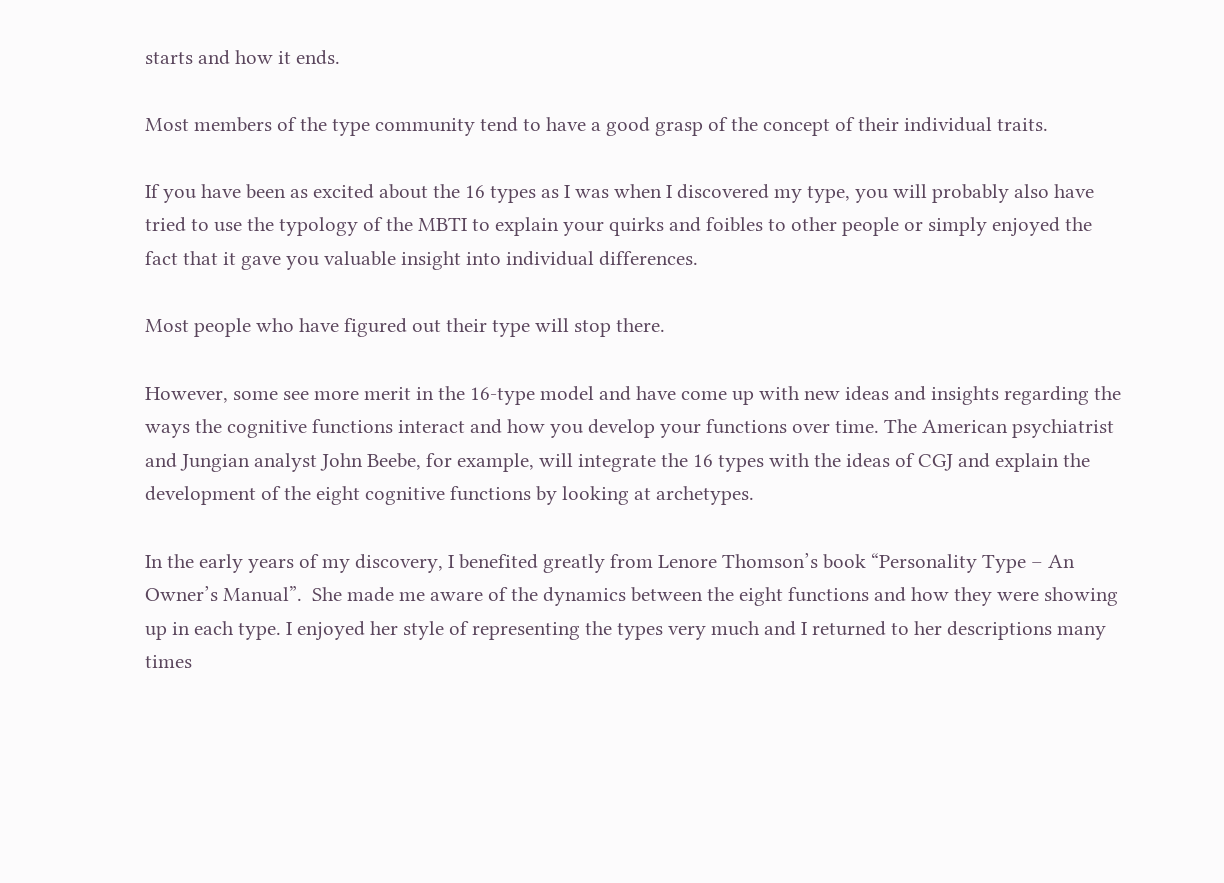starts and how it ends.

Most members of the type community tend to have a good grasp of the concept of their individual traits.

If you have been as excited about the 16 types as I was when I discovered my type, you will probably also have tried to use the typology of the MBTI to explain your quirks and foibles to other people or simply enjoyed the fact that it gave you valuable insight into individual differences.

Most people who have figured out their type will stop there.

However, some see more merit in the 16-type model and have come up with new ideas and insights regarding the ways the cognitive functions interact and how you develop your functions over time. The American psychiatrist and Jungian analyst John Beebe, for example, will integrate the 16 types with the ideas of CGJ and explain the development of the eight cognitive functions by looking at archetypes.

In the early years of my discovery, I benefited greatly from Lenore Thomson’s book “Personality Type – An Owner’s Manual”.  She made me aware of the dynamics between the eight functions and how they were showing up in each type. I enjoyed her style of representing the types very much and I returned to her descriptions many times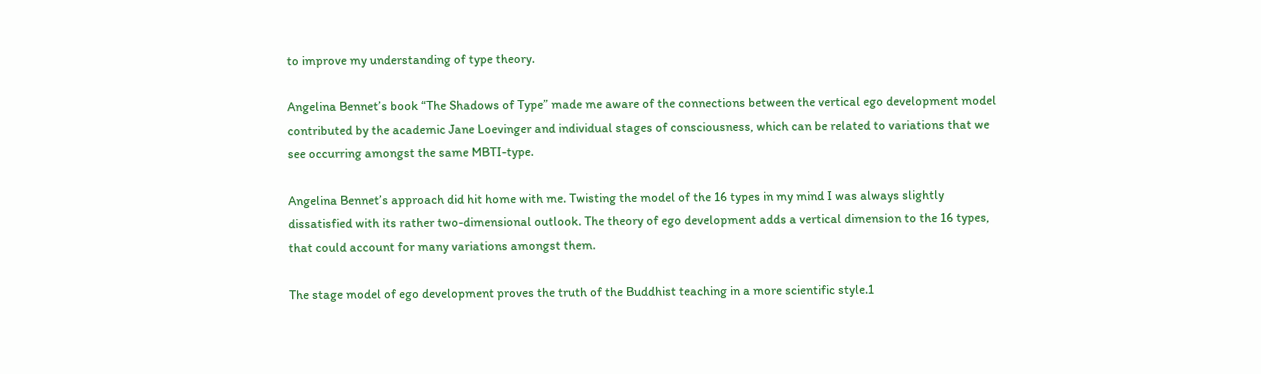to improve my understanding of type theory.

Angelina Bennet’s book “The Shadows of Type” made me aware of the connections between the vertical ego development model contributed by the academic Jane Loevinger and individual stages of consciousness, which can be related to variations that we see occurring amongst the same MBTI-type.

Angelina Bennet’s approach did hit home with me. Twisting the model of the 16 types in my mind I was always slightly dissatisfied with its rather two-dimensional outlook. The theory of ego development adds a vertical dimension to the 16 types, that could account for many variations amongst them.

The stage model of ego development proves the truth of the Buddhist teaching in a more scientific style.1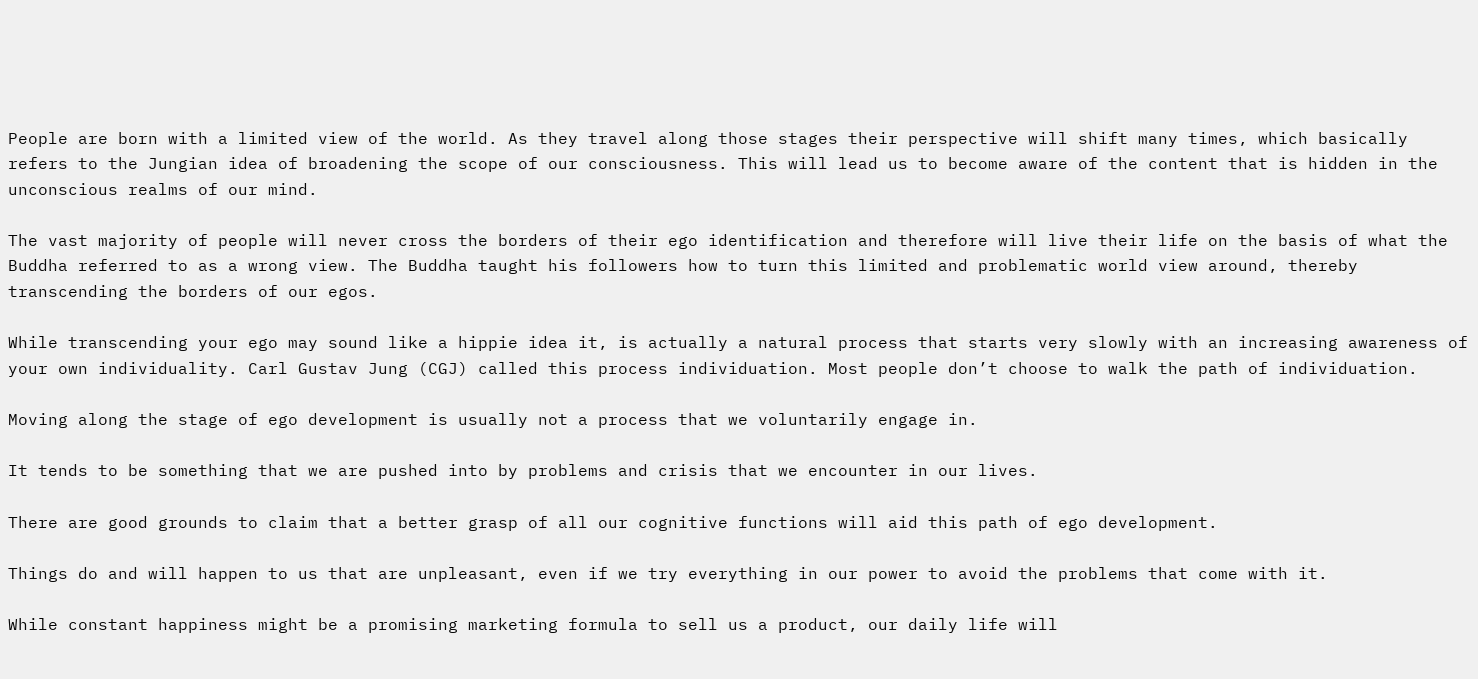People are born with a limited view of the world. As they travel along those stages their perspective will shift many times, which basically refers to the Jungian idea of broadening the scope of our consciousness. This will lead us to become aware of the content that is hidden in the unconscious realms of our mind.

The vast majority of people will never cross the borders of their ego identification and therefore will live their life on the basis of what the Buddha referred to as a wrong view. The Buddha taught his followers how to turn this limited and problematic world view around, thereby transcending the borders of our egos.

While transcending your ego may sound like a hippie idea it, is actually a natural process that starts very slowly with an increasing awareness of your own individuality. Carl Gustav Jung (CGJ) called this process individuation. Most people don’t choose to walk the path of individuation.

Moving along the stage of ego development is usually not a process that we voluntarily engage in.

It tends to be something that we are pushed into by problems and crisis that we encounter in our lives.

There are good grounds to claim that a better grasp of all our cognitive functions will aid this path of ego development.

Things do and will happen to us that are unpleasant, even if we try everything in our power to avoid the problems that come with it.

While constant happiness might be a promising marketing formula to sell us a product, our daily life will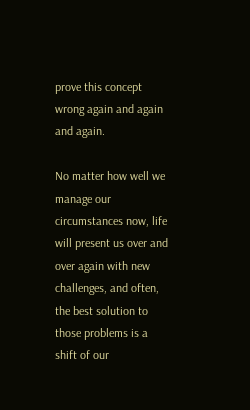prove this concept wrong again and again and again.

No matter how well we manage our circumstances now, life will present us over and over again with new challenges, and often, the best solution to those problems is a shift of our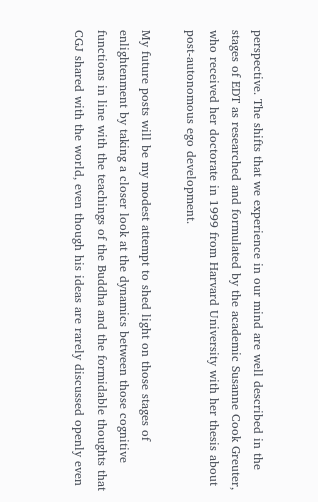perspective. The shifts that we experience in our mind are well described in the stages of EDT as researched and formulated by the academic Susanne Cook Greuter, who received her doctorate in 1999 from Harvard University with her thesis about post-autonomous ego development.

My future posts will be my modest attempt to shed light on those stages of enlightenment by taking a closer look at the dynamics between those cognitive functions in line with the teachings of the Buddha and the formidable thoughts that CGJ shared with the world, even though his ideas are rarely discussed openly even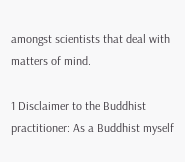amongst scientists that deal with matters of mind.

1 Disclaimer to the Buddhist practitioner: As a Buddhist myself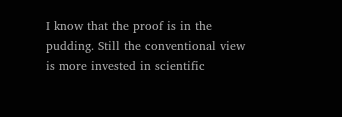I know that the proof is in the pudding. Still the conventional view is more invested in scientific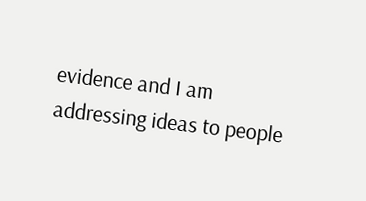evidence and I am addressing ideas to people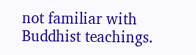not familiar with Buddhist teachings.